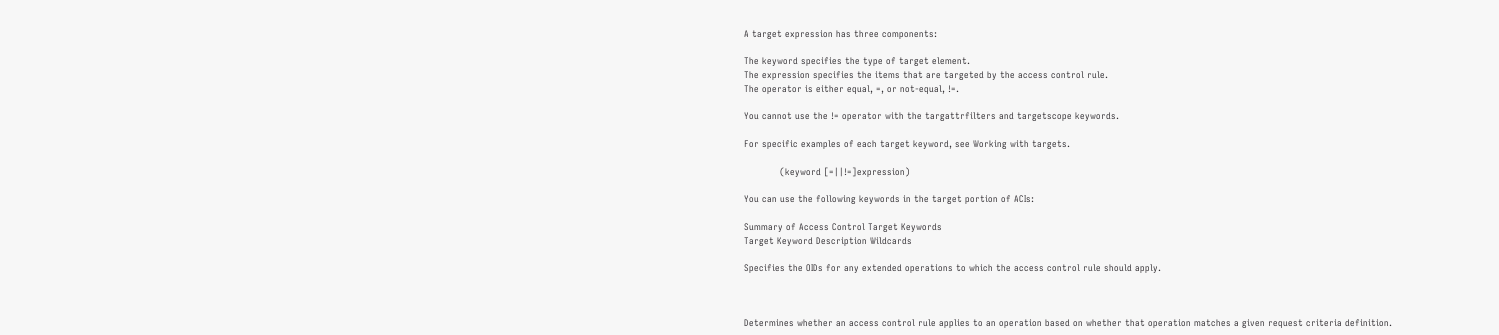A target expression has three components:

The keyword specifies the type of target element.
The expression specifies the items that are targeted by the access control rule.
The operator is either equal, =, or not-equal, !=.

You cannot use the != operator with the targattrfilters and targetscope keywords.

For specific examples of each target keyword, see Working with targets.

            (keyword [=||!=]expression)

You can use the following keywords in the target portion of ACIs:

Summary of Access Control Target Keywords
Target Keyword Description Wildcards

Specifies the OIDs for any extended operations to which the access control rule should apply.



Determines whether an access control rule applies to an operation based on whether that operation matches a given request criteria definition.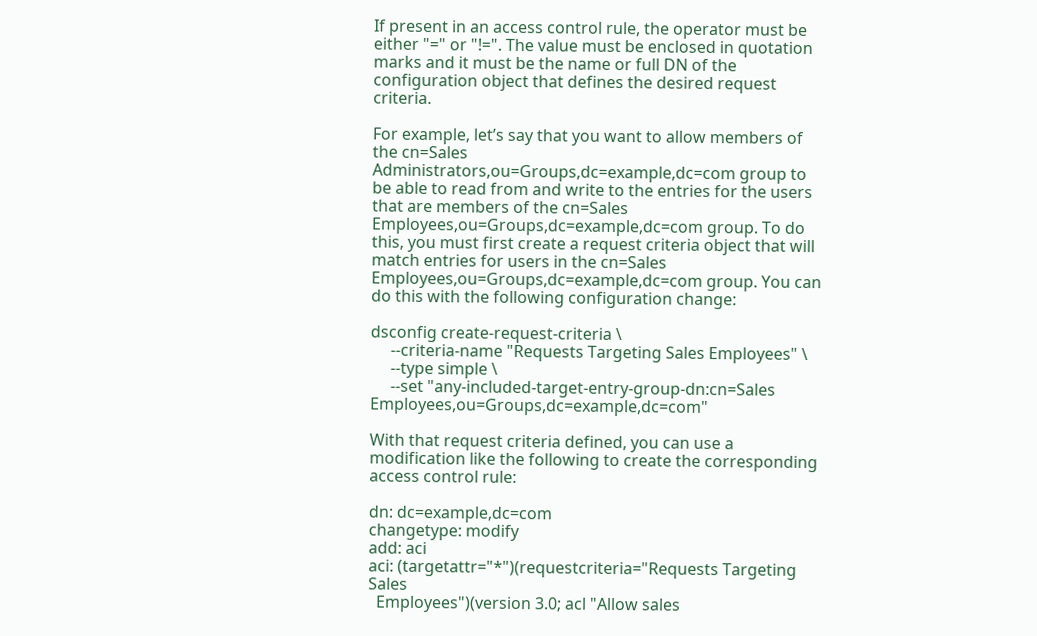If present in an access control rule, the operator must be either "=" or "!=". The value must be enclosed in quotation marks and it must be the name or full DN of the configuration object that defines the desired request criteria.

For example, let’s say that you want to allow members of the cn=Sales Administrators,ou=Groups,dc=example,dc=com group to be able to read from and write to the entries for the users that are members of the cn=Sales Employees,ou=Groups,dc=example,dc=com group. To do this, you must first create a request criteria object that will match entries for users in the cn=Sales Employees,ou=Groups,dc=example,dc=com group. You can do this with the following configuration change:

dsconfig create-request-criteria \
     --criteria-name "Requests Targeting Sales Employees" \
     --type simple \
     --set "any-included-target-entry-group-dn:cn=Sales Employees,ou=Groups,dc=example,dc=com"

With that request criteria defined, you can use a modification like the following to create the corresponding access control rule:

dn: dc=example,dc=com
changetype: modify
add: aci
aci: (targetattr="*")(requestcriteria="Requests Targeting Sales
  Employees")(version 3.0; acl "Allow sales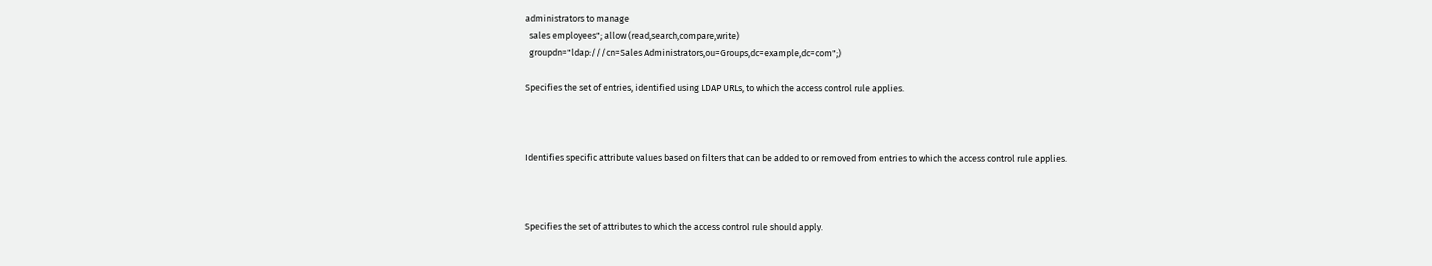administrators to manage
  sales employees"; allow (read,search,compare,write)
  groupdn="ldap:///cn=Sales Administrators,ou=Groups,dc=example,dc=com";)

Specifies the set of entries, identified using LDAP URLs, to which the access control rule applies.



Identifies specific attribute values based on filters that can be added to or removed from entries to which the access control rule applies.



Specifies the set of attributes to which the access control rule should apply.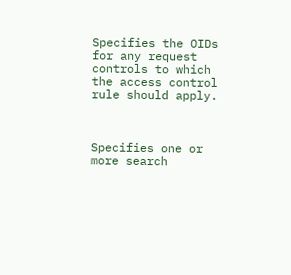Specifies the OIDs for any request controls to which the access control rule should apply.



Specifies one or more search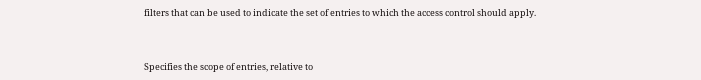filters that can be used to indicate the set of entries to which the access control should apply.



Specifies the scope of entries, relative to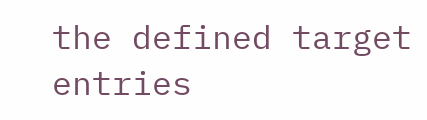the defined target entries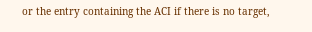or the entry containing the ACI if there is no target,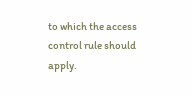to which the access control rule should apply.